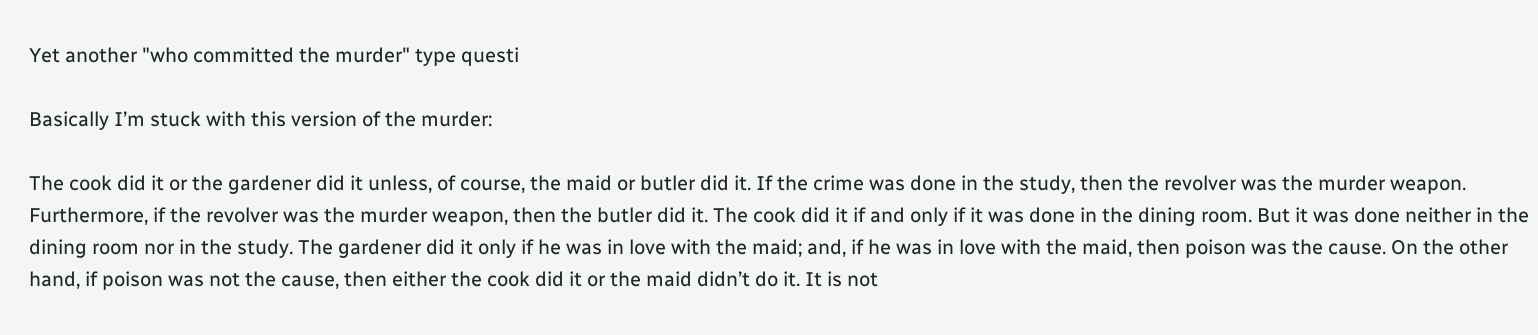Yet another "who committed the murder" type questi

Basically I’m stuck with this version of the murder:

The cook did it or the gardener did it unless, of course, the maid or butler did it. If the crime was done in the study, then the revolver was the murder weapon. Furthermore, if the revolver was the murder weapon, then the butler did it. The cook did it if and only if it was done in the dining room. But it was done neither in the dining room nor in the study. The gardener did it only if he was in love with the maid; and, if he was in love with the maid, then poison was the cause. On the other hand, if poison was not the cause, then either the cook did it or the maid didn’t do it. It is not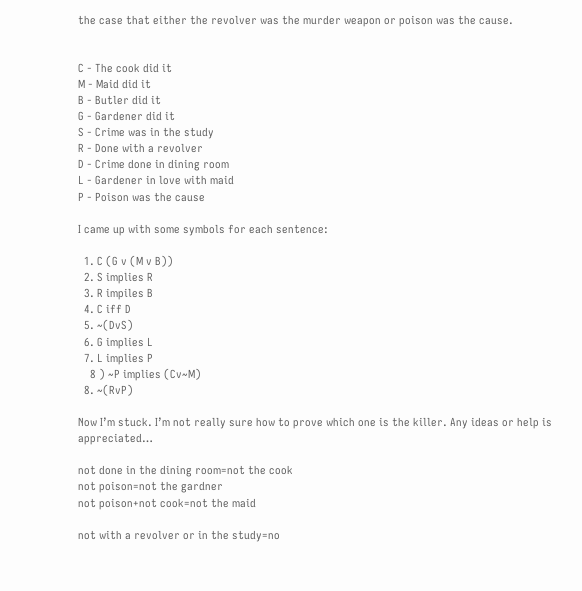the case that either the revolver was the murder weapon or poison was the cause.


C - The cook did it
M - Maid did it
B - Butler did it
G - Gardener did it
S - Crime was in the study
R - Done with a revolver
D - Crime done in dining room
L - Gardener in love with maid
P - Poison was the cause

I came up with some symbols for each sentence:

  1. C (G v (M v B))
  2. S implies R
  3. R impiles B
  4. C iff D
  5. ~(DvS)
  6. G implies L
  7. L implies P
    8 ) ~P implies (Cv~M)
  8. ~(RvP)

Now I’m stuck. I’m not really sure how to prove which one is the killer. Any ideas or help is appreciated…

not done in the dining room=not the cook
not poison=not the gardner
not poison+not cook=not the maid

not with a revolver or in the study=no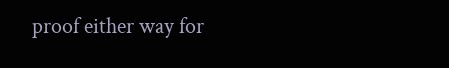proof either way for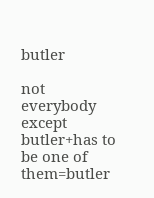butler

not everybody except butler+has to be one of them=butler